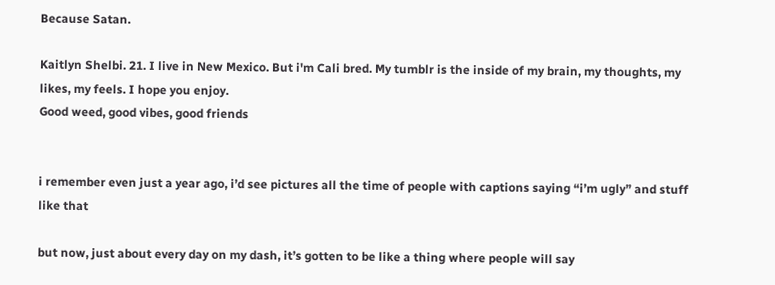Because Satan.

Kaitlyn Shelbi. 21. I live in New Mexico. But i'm Cali bred. My tumblr is the inside of my brain, my thoughts, my likes, my feels. I hope you enjoy.
Good weed, good vibes, good friends


i remember even just a year ago, i’d see pictures all the time of people with captions saying “i’m ugly” and stuff like that

but now, just about every day on my dash, it’s gotten to be like a thing where people will say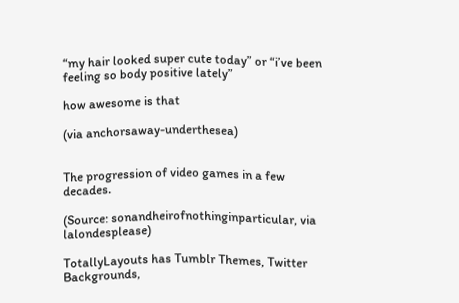“my hair looked super cute today” or “i’ve been feeling so body positive lately”

how awesome is that

(via anchorsaway-underthesea)


The progression of video games in a few decades.

(Source: sonandheirofnothinginparticular, via lalondesplease)

TotallyLayouts has Tumblr Themes, Twitter Backgrounds,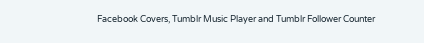Facebook Covers, Tumblr Music Player and Tumblr Follower Counter